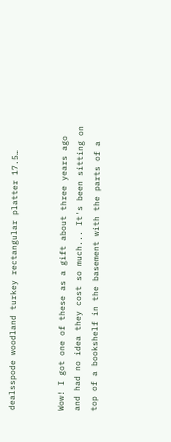dealsspode woodland turkey rectangular platter 17.5…


Wow! I got one of these as a gift about three years ago and had no idea they cost so much... It's been sitting on top of a bookshelf in the basement with the parts of a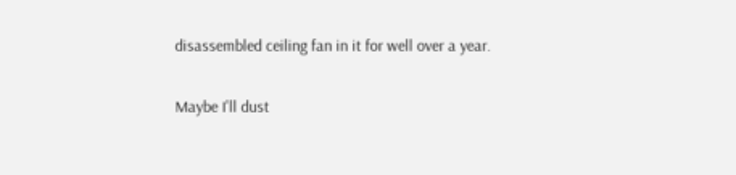disassembled ceiling fan in it for well over a year.

Maybe I'll dust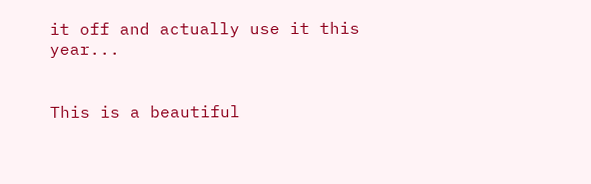it off and actually use it this year...


This is a beautiful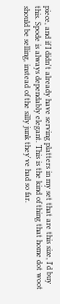piece, and if I didn't already have serving platters in my set that are this size, I'd buy this. Spode is always dependably elegant. This is the kind of thing that home dot woot should be selling, instead of the silly junk they've had so far.